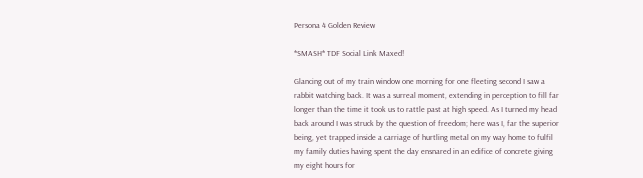Persona 4 Golden Review

*SMASH* TDF Social Link Maxed!

Glancing out of my train window one morning for one fleeting second I saw a rabbit watching back. It was a surreal moment, extending in perception to fill far longer than the time it took us to rattle past at high speed. As I turned my head back around I was struck by the question of freedom; here was I, far the superior being, yet trapped inside a carriage of hurtling metal on my way home to fulfil my family duties having spent the day ensnared in an edifice of concrete giving my eight hours for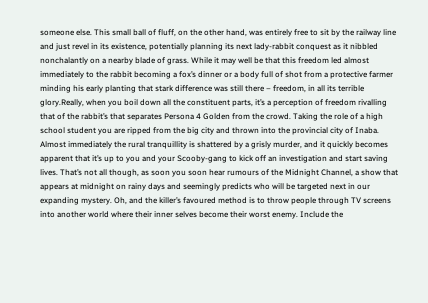someone else. This small ball of fluff, on the other hand, was entirely free to sit by the railway line and just revel in its existence, potentially planning its next lady-rabbit conquest as it nibbled nonchalantly on a nearby blade of grass. While it may well be that this freedom led almost immediately to the rabbit becoming a fox’s dinner or a body full of shot from a protective farmer minding his early planting that stark difference was still there – freedom, in all its terrible glory.Really, when you boil down all the constituent parts, it’s a perception of freedom rivalling that of the rabbit’s that separates Persona 4 Golden from the crowd. Taking the role of a high school student you are ripped from the big city and thrown into the provincial city of Inaba. Almost immediately the rural tranquillity is shattered by a grisly murder, and it quickly becomes apparent that it’s up to you and your Scooby-gang to kick off an investigation and start saving lives. That’s not all though, as soon you soon hear rumours of the Midnight Channel, a show that appears at midnight on rainy days and seemingly predicts who will be targeted next in our expanding mystery. Oh, and the killer’s favoured method is to throw people through TV screens into another world where their inner selves become their worst enemy. Include the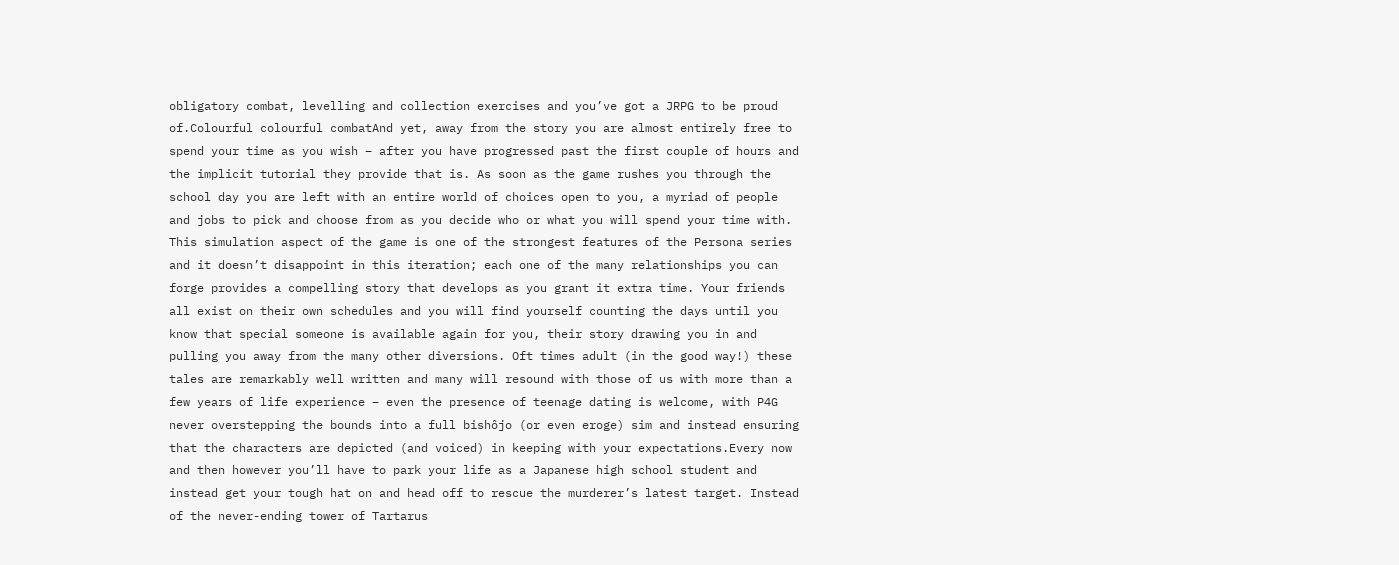obligatory combat, levelling and collection exercises and you’ve got a JRPG to be proud of.Colourful colourful combatAnd yet, away from the story you are almost entirely free to spend your time as you wish – after you have progressed past the first couple of hours and the implicit tutorial they provide that is. As soon as the game rushes you through the school day you are left with an entire world of choices open to you, a myriad of people and jobs to pick and choose from as you decide who or what you will spend your time with. This simulation aspect of the game is one of the strongest features of the Persona series and it doesn’t disappoint in this iteration; each one of the many relationships you can forge provides a compelling story that develops as you grant it extra time. Your friends all exist on their own schedules and you will find yourself counting the days until you know that special someone is available again for you, their story drawing you in and pulling you away from the many other diversions. Oft times adult (in the good way!) these tales are remarkably well written and many will resound with those of us with more than a few years of life experience – even the presence of teenage dating is welcome, with P4G never overstepping the bounds into a full bishôjo (or even eroge) sim and instead ensuring that the characters are depicted (and voiced) in keeping with your expectations.Every now and then however you’ll have to park your life as a Japanese high school student and instead get your tough hat on and head off to rescue the murderer’s latest target. Instead of the never-ending tower of Tartarus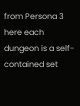from Persona 3 here each dungeon is a self-contained set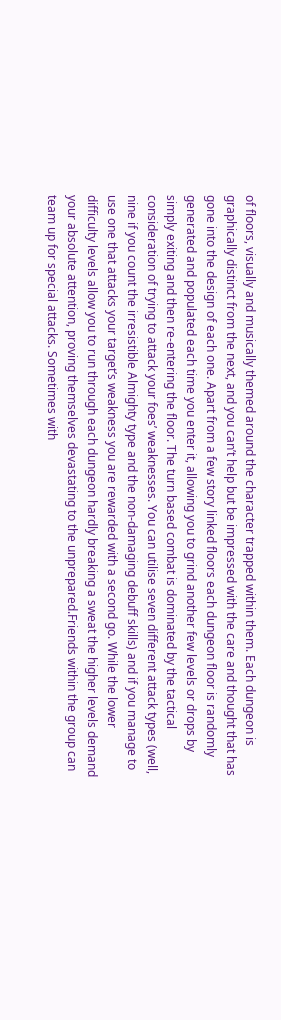of floors, visually and musically themed around the character trapped within them. Each dungeon is graphically distinct from the next, and you can’t help but be impressed with the care and thought that has gone into the design of each one. Apart from a few story linked floors each dungeon floor is randomly generated and populated each time you enter it, allowing you to grind another few levels or drops by simply exiting and then re-entering the floor. The turn based combat is dominated by the tactical consideration of trying to attack your foes’ weaknesses. You can utilise seven different attack types (well, nine if you count the irresistible Almighty type and the non-damaging debuff skills) and if you manage to use one that attacks your target’s weakness you are rewarded with a second go. While the lower difficulty levels allow you to run through each dungeon hardly breaking a sweat the higher levels demand your absolute attention, proving themselves devastating to the unprepared.Friends within the group can team up for special attacks. Sometimes with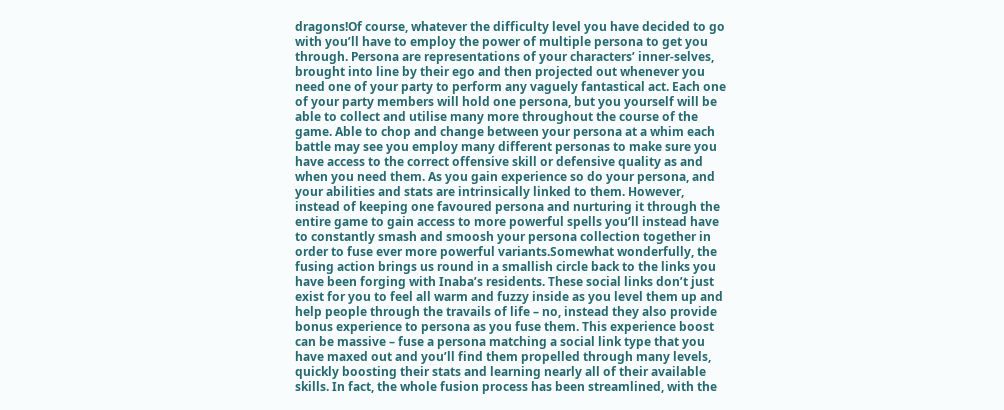dragons!Of course, whatever the difficulty level you have decided to go with you’ll have to employ the power of multiple persona to get you through. Persona are representations of your characters’ inner-selves, brought into line by their ego and then projected out whenever you need one of your party to perform any vaguely fantastical act. Each one of your party members will hold one persona, but you yourself will be able to collect and utilise many more throughout the course of the game. Able to chop and change between your persona at a whim each battle may see you employ many different personas to make sure you have access to the correct offensive skill or defensive quality as and when you need them. As you gain experience so do your persona, and your abilities and stats are intrinsically linked to them. However, instead of keeping one favoured persona and nurturing it through the entire game to gain access to more powerful spells you’ll instead have to constantly smash and smoosh your persona collection together in order to fuse ever more powerful variants.Somewhat wonderfully, the fusing action brings us round in a smallish circle back to the links you have been forging with Inaba’s residents. These social links don’t just exist for you to feel all warm and fuzzy inside as you level them up and help people through the travails of life – no, instead they also provide bonus experience to persona as you fuse them. This experience boost can be massive – fuse a persona matching a social link type that you have maxed out and you’ll find them propelled through many levels, quickly boosting their stats and learning nearly all of their available skills. In fact, the whole fusion process has been streamlined, with the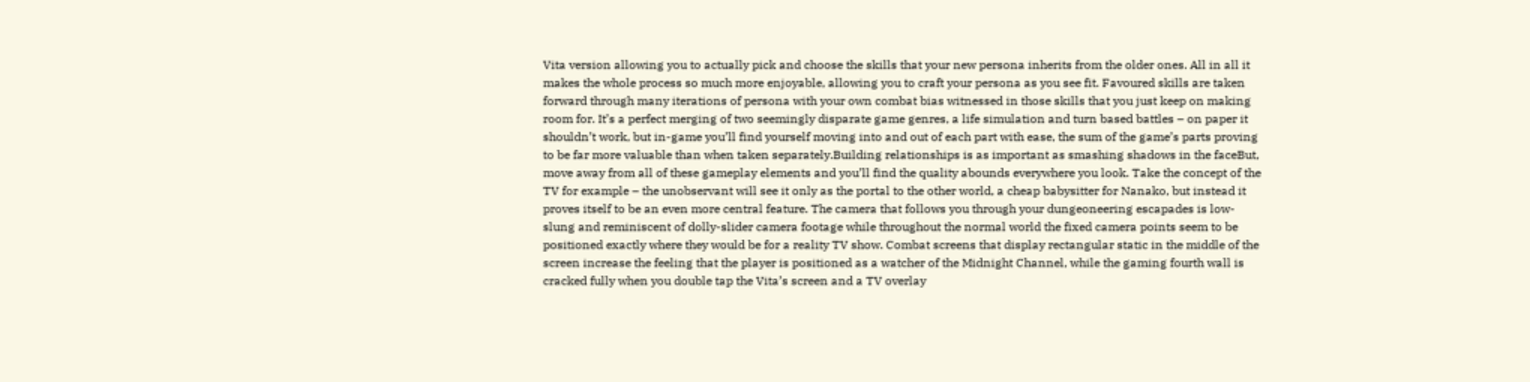Vita version allowing you to actually pick and choose the skills that your new persona inherits from the older ones. All in all it makes the whole process so much more enjoyable, allowing you to craft your persona as you see fit. Favoured skills are taken forward through many iterations of persona with your own combat bias witnessed in those skills that you just keep on making room for. It’s a perfect merging of two seemingly disparate game genres, a life simulation and turn based battles – on paper it shouldn’t work, but in-game you’ll find yourself moving into and out of each part with ease, the sum of the game’s parts proving to be far more valuable than when taken separately.Building relationships is as important as smashing shadows in the faceBut, move away from all of these gameplay elements and you’ll find the quality abounds everywhere you look. Take the concept of the TV for example – the unobservant will see it only as the portal to the other world, a cheap babysitter for Nanako, but instead it proves itself to be an even more central feature. The camera that follows you through your dungeoneering escapades is low-slung and reminiscent of dolly-slider camera footage while throughout the normal world the fixed camera points seem to be positioned exactly where they would be for a reality TV show. Combat screens that display rectangular static in the middle of the screen increase the feeling that the player is positioned as a watcher of the Midnight Channel, while the gaming fourth wall is cracked fully when you double tap the Vita’s screen and a TV overlay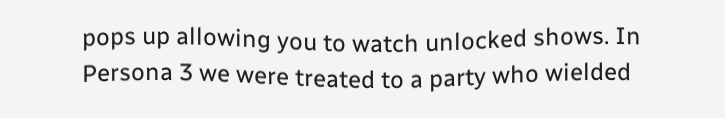pops up allowing you to watch unlocked shows. In Persona 3 we were treated to a party who wielded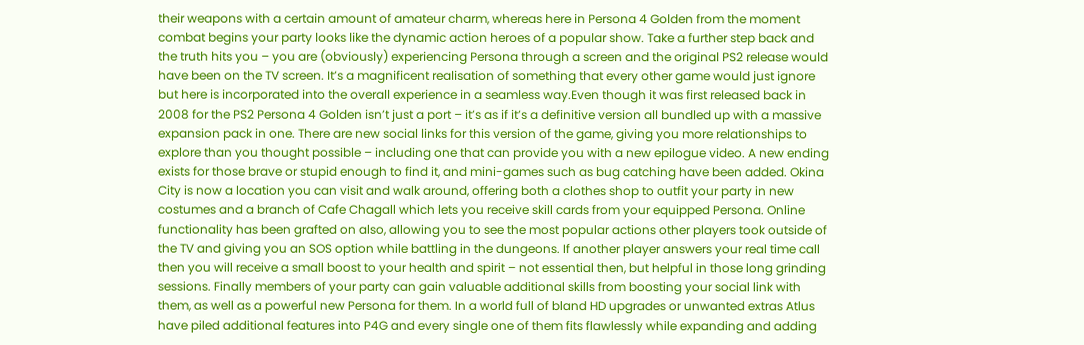their weapons with a certain amount of amateur charm, whereas here in Persona 4 Golden from the moment combat begins your party looks like the dynamic action heroes of a popular show. Take a further step back and the truth hits you – you are (obviously) experiencing Persona through a screen and the original PS2 release would have been on the TV screen. It’s a magnificent realisation of something that every other game would just ignore but here is incorporated into the overall experience in a seamless way.Even though it was first released back in 2008 for the PS2 Persona 4 Golden isn’t just a port – it’s as if it’s a definitive version all bundled up with a massive expansion pack in one. There are new social links for this version of the game, giving you more relationships to explore than you thought possible – including one that can provide you with a new epilogue video. A new ending exists for those brave or stupid enough to find it, and mini-games such as bug catching have been added. Okina City is now a location you can visit and walk around, offering both a clothes shop to outfit your party in new costumes and a branch of Cafe Chagall which lets you receive skill cards from your equipped Persona. Online functionality has been grafted on also, allowing you to see the most popular actions other players took outside of the TV and giving you an SOS option while battling in the dungeons. If another player answers your real time call then you will receive a small boost to your health and spirit – not essential then, but helpful in those long grinding sessions. Finally members of your party can gain valuable additional skills from boosting your social link with them, as well as a powerful new Persona for them. In a world full of bland HD upgrades or unwanted extras Atlus have piled additional features into P4G and every single one of them fits flawlessly while expanding and adding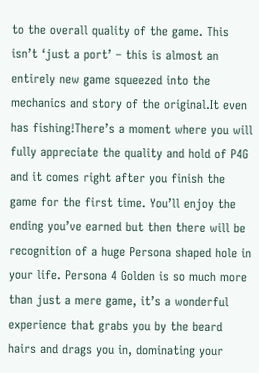to the overall quality of the game. This isn’t ‘just a port’ – this is almost an entirely new game squeezed into the mechanics and story of the original.It even has fishing!There’s a moment where you will fully appreciate the quality and hold of P4G and it comes right after you finish the game for the first time. You’ll enjoy the ending you’ve earned but then there will be recognition of a huge Persona shaped hole in your life. Persona 4 Golden is so much more than just a mere game, it’s a wonderful experience that grabs you by the beard hairs and drags you in, dominating your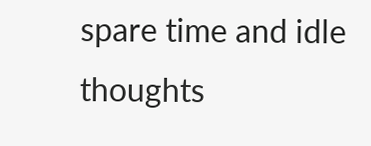spare time and idle thoughts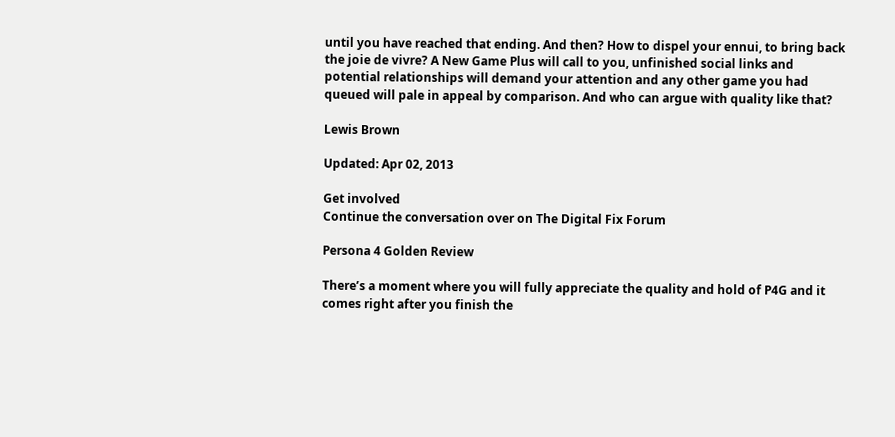until you have reached that ending. And then? How to dispel your ennui, to bring back the joie de vivre? A New Game Plus will call to you, unfinished social links and potential relationships will demand your attention and any other game you had queued will pale in appeal by comparison. And who can argue with quality like that?

Lewis Brown

Updated: Apr 02, 2013

Get involved
Continue the conversation over on The Digital Fix Forum

Persona 4 Golden Review

There’s a moment where you will fully appreciate the quality and hold of P4G and it comes right after you finish the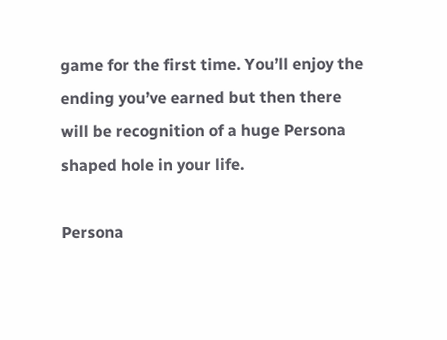game for the first time. You’ll enjoy the ending you’ve earned but then there will be recognition of a huge Persona shaped hole in your life.

Persona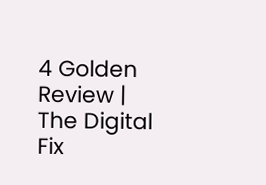4 Golden Review | The Digital Fix